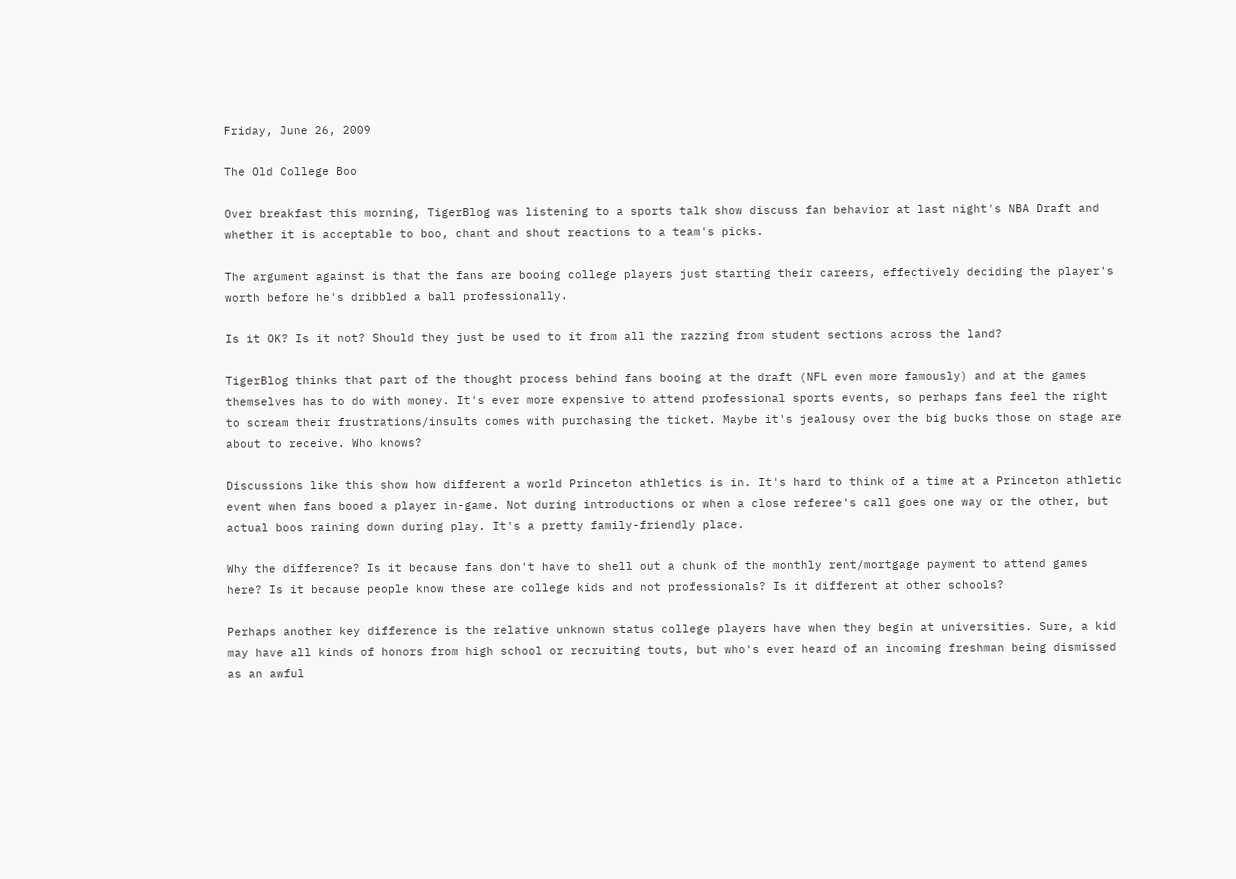Friday, June 26, 2009

The Old College Boo

Over breakfast this morning, TigerBlog was listening to a sports talk show discuss fan behavior at last night's NBA Draft and whether it is acceptable to boo, chant and shout reactions to a team's picks.

The argument against is that the fans are booing college players just starting their careers, effectively deciding the player's worth before he's dribbled a ball professionally.

Is it OK? Is it not? Should they just be used to it from all the razzing from student sections across the land?

TigerBlog thinks that part of the thought process behind fans booing at the draft (NFL even more famously) and at the games themselves has to do with money. It's ever more expensive to attend professional sports events, so perhaps fans feel the right to scream their frustrations/insults comes with purchasing the ticket. Maybe it's jealousy over the big bucks those on stage are about to receive. Who knows?

Discussions like this show how different a world Princeton athletics is in. It's hard to think of a time at a Princeton athletic event when fans booed a player in-game. Not during introductions or when a close referee's call goes one way or the other, but actual boos raining down during play. It's a pretty family-friendly place.

Why the difference? Is it because fans don't have to shell out a chunk of the monthly rent/mortgage payment to attend games here? Is it because people know these are college kids and not professionals? Is it different at other schools?

Perhaps another key difference is the relative unknown status college players have when they begin at universities. Sure, a kid may have all kinds of honors from high school or recruiting touts, but who's ever heard of an incoming freshman being dismissed as an awful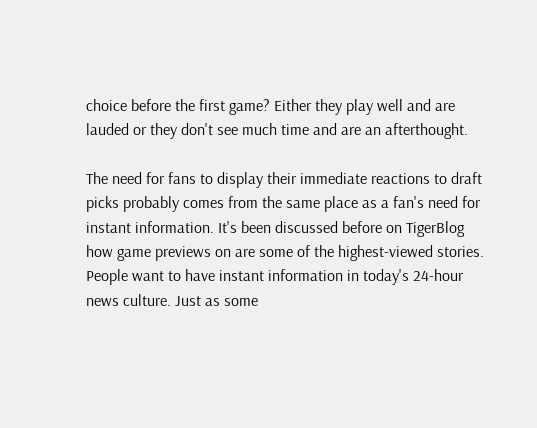choice before the first game? Either they play well and are lauded or they don't see much time and are an afterthought.

The need for fans to display their immediate reactions to draft picks probably comes from the same place as a fan's need for instant information. It's been discussed before on TigerBlog how game previews on are some of the highest-viewed stories. People want to have instant information in today's 24-hour news culture. Just as some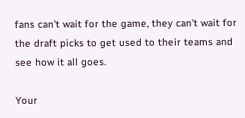fans can't wait for the game, they can't wait for the draft picks to get used to their teams and see how it all goes.

Your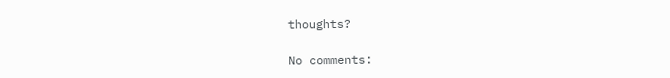thoughts?

No comments: